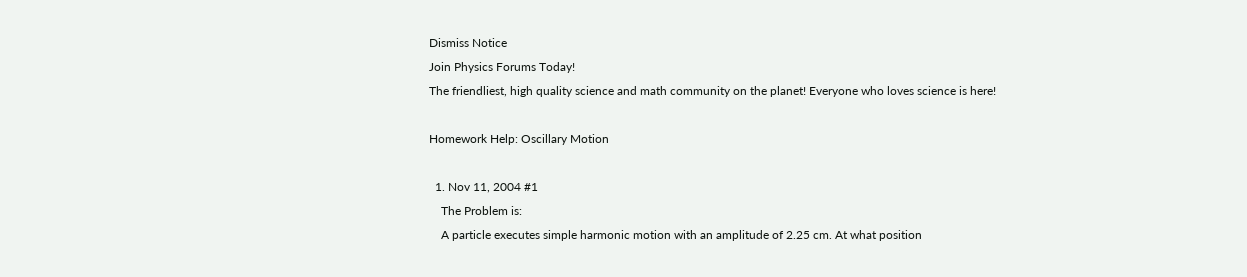Dismiss Notice
Join Physics Forums Today!
The friendliest, high quality science and math community on the planet! Everyone who loves science is here!

Homework Help: Oscillary Motion

  1. Nov 11, 2004 #1
    The Problem is:
    A particle executes simple harmonic motion with an amplitude of 2.25 cm. At what position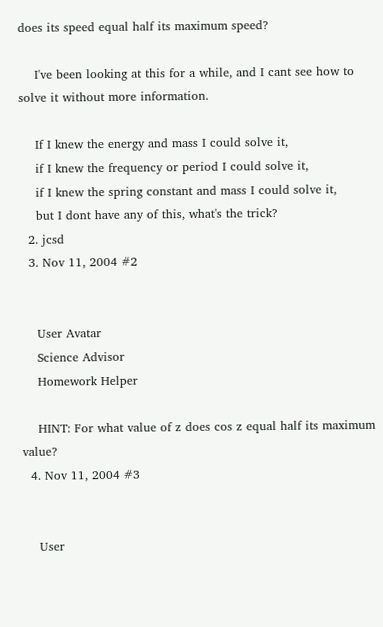does its speed equal half its maximum speed?

    I've been looking at this for a while, and I cant see how to solve it without more information.

    If I knew the energy and mass I could solve it,
    if I knew the frequency or period I could solve it,
    if I knew the spring constant and mass I could solve it,
    but I dont have any of this, what's the trick?
  2. jcsd
  3. Nov 11, 2004 #2


    User Avatar
    Science Advisor
    Homework Helper

    HINT: For what value of z does cos z equal half its maximum value?
  4. Nov 11, 2004 #3


    User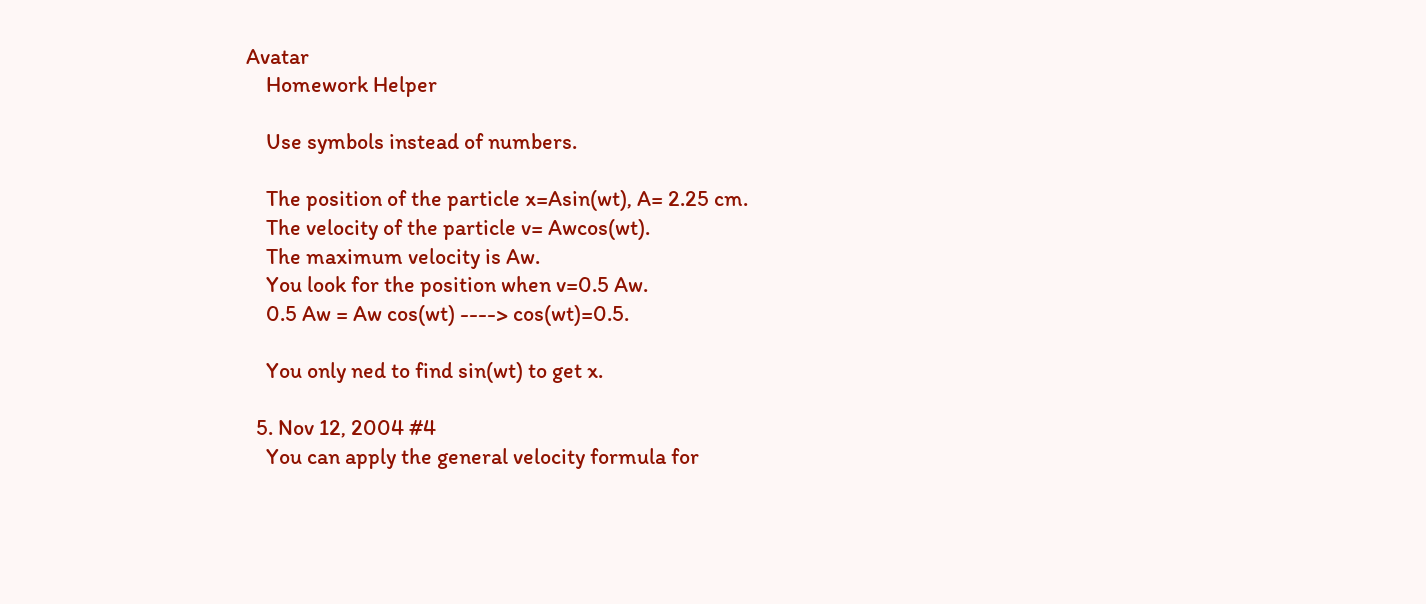Avatar
    Homework Helper

    Use symbols instead of numbers.

    The position of the particle x=Asin(wt), A= 2.25 cm.
    The velocity of the particle v= Awcos(wt).
    The maximum velocity is Aw.
    You look for the position when v=0.5 Aw.
    0.5 Aw = Aw cos(wt) ----> cos(wt)=0.5.

    You only ned to find sin(wt) to get x.

  5. Nov 12, 2004 #4
    You can apply the general velocity formula for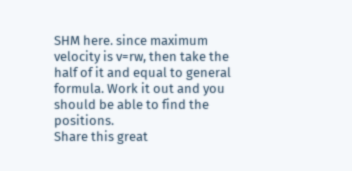SHM here. since maximum velocity is v=rw, then take the half of it and equal to general formula. Work it out and you should be able to find the positions.
Share this great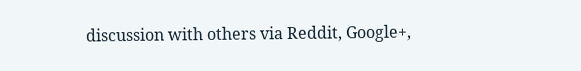discussion with others via Reddit, Google+,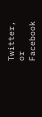Twitter, or Facebook